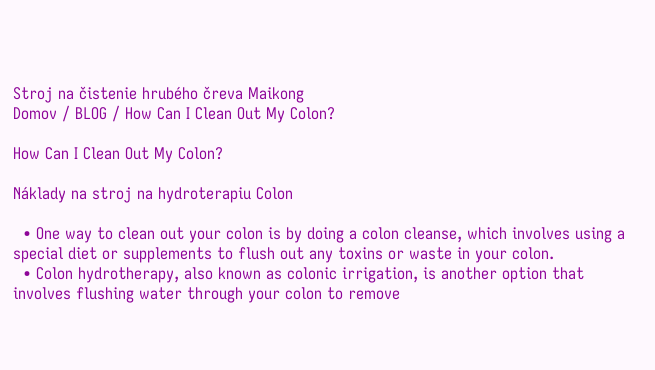Stroj na čistenie hrubého čreva Maikong
Domov / BLOG / How Can I Clean Out My Colon?

How Can I Clean Out My Colon?

Náklady na stroj na hydroterapiu Colon

  • One way to clean out your colon is by doing a colon cleanse, which involves using a special diet or supplements to flush out any toxins or waste in your colon.
  • Colon hydrotherapy, also known as colonic irrigation, is another option that involves flushing water through your colon to remove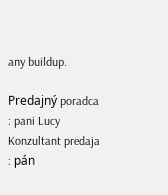any buildup.

Predajný poradca : pani Lucy
Konzultant predaja : pán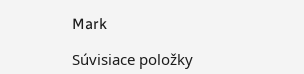Mark

Súvisiace položky